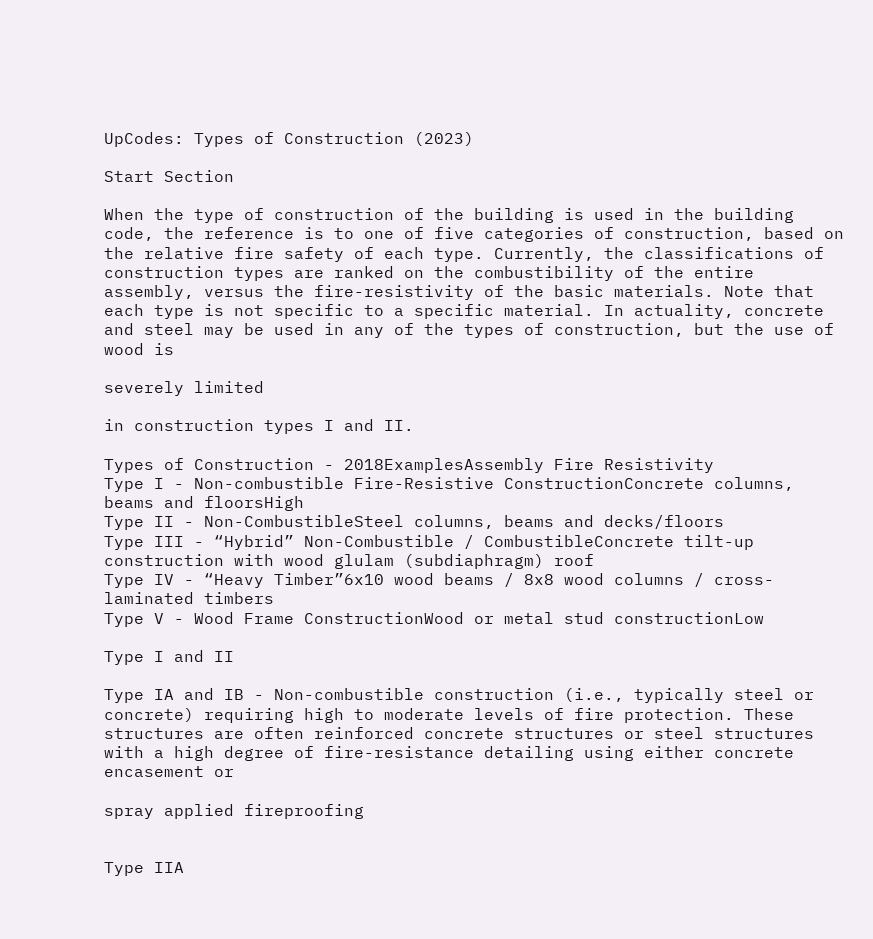UpCodes: Types of Construction (2023)

Start Section

When the type of construction of the building is used in the building code, the reference is to one of five categories of construction, based on the relative fire safety of each type. Currently, the classifications of construction types are ranked on the combustibility of the entire assembly, versus the fire-resistivity of the basic materials. Note that each type is not specific to a specific material. In actuality, concrete and steel may be used in any of the types of construction, but the use of wood is

severely limited

in construction types I and II.

Types of Construction - 2018ExamplesAssembly Fire Resistivity
Type I - Non-combustible Fire-Resistive ConstructionConcrete columns, beams and floorsHigh
Type II - Non-CombustibleSteel columns, beams and decks/floors
Type III - “Hybrid” Non-Combustible / CombustibleConcrete tilt-up construction with wood glulam (subdiaphragm) roof
Type IV - “Heavy Timber”6x10 wood beams / 8x8 wood columns / cross-laminated timbers
Type V - Wood Frame ConstructionWood or metal stud constructionLow

Type I and II

Type IA and IB - Non-combustible construction (i.e., typically steel or concrete) requiring high to moderate levels of fire protection. These structures are often reinforced concrete structures or steel structures with a high degree of fire-resistance detailing using either concrete encasement or

spray applied fireproofing


Type IIA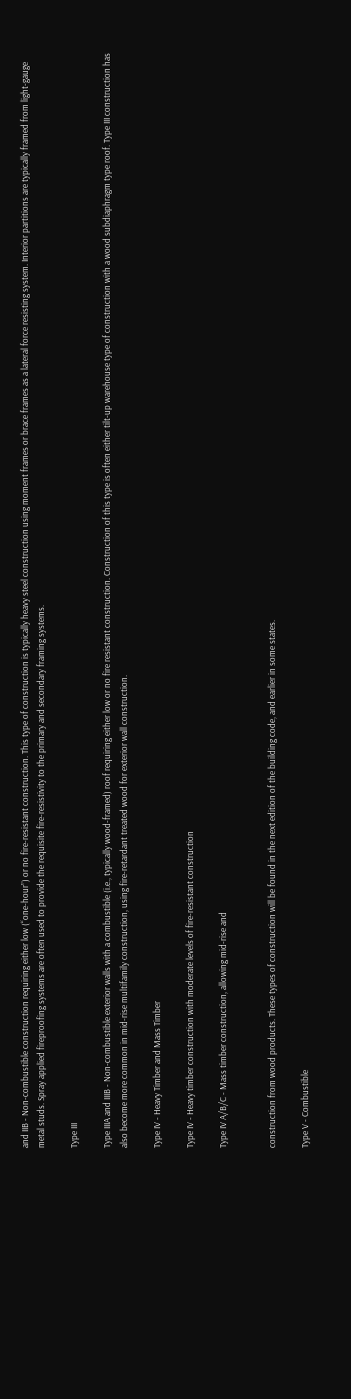and IIB - Non-combustible construction requiring either low (“one-hour”) or no fire-resistant construction. This type of construction is typically heavy steel construction using moment frames or brace frames as a lateral force resisting system. Interior partitions are typically framed from light-gauge metal studs. Spray applied fireproofing systems are often used to provide the requisite fire-resistivity to the primary and secondary framing systems.

Type III

Type IIIA and IIIB - Non-combustible exterior walls with a combustible (i.e., typically wood-framed) roof requiring either low or no fire resistant construction. Construction of this type is often either tilt-up warehouse type of construction with a wood subdiaphragm type roof. Type III construction has also become more common in mid-rise multifamily construction, using fire-retardant treated wood for exterior wall construction.

Type IV - Heavy Timber and Mass Timber

Type IV - Heavy timber construction with moderate levels of fire-resistant construction

Type IV A/B/C - Mass timber construction, allowing mid-rise and


construction from wood products. These types of construction will be found in the next edition of the building code, and earlier in some states.

Type V - Combustible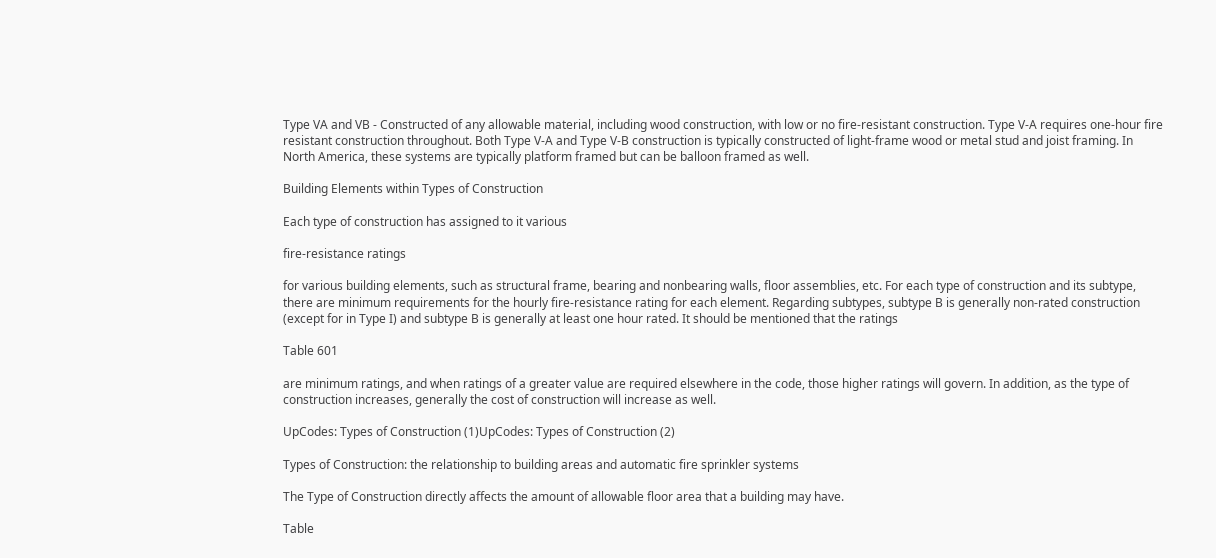Type VA and VB - Constructed of any allowable material, including wood construction, with low or no fire-resistant construction. Type V-A requires one-hour fire resistant construction throughout. Both Type V-A and Type V-B construction is typically constructed of light-frame wood or metal stud and joist framing. In North America, these systems are typically platform framed but can be balloon framed as well.

Building Elements within Types of Construction

Each type of construction has assigned to it various

fire-resistance ratings

for various building elements, such as structural frame, bearing and nonbearing walls, floor assemblies, etc. For each type of construction and its subtype, there are minimum requirements for the hourly fire-resistance rating for each element. Regarding subtypes, subtype B is generally non-rated construction (except for in Type I) and subtype B is generally at least one hour rated. It should be mentioned that the ratings

Table 601

are minimum ratings, and when ratings of a greater value are required elsewhere in the code, those higher ratings will govern. In addition, as the type of construction increases, generally the cost of construction will increase as well.

UpCodes: Types of Construction (1)UpCodes: Types of Construction (2)

Types of Construction: the relationship to building areas and automatic fire sprinkler systems

The Type of Construction directly affects the amount of allowable floor area that a building may have.

Table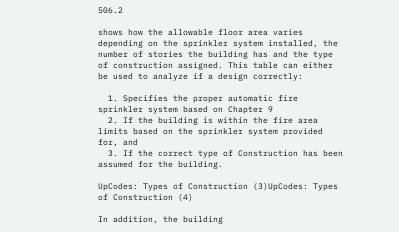506.2

shows how the allowable floor area varies depending on the sprinkler system installed, the number of stories the building has and the type of construction assigned. This table can either be used to analyze if a design correctly:

  1. Specifies the proper automatic fire sprinkler system based on Chapter 9
  2. If the building is within the fire area limits based on the sprinkler system provided for, and
  3. If the correct type of Construction has been assumed for the building.

UpCodes: Types of Construction (3)UpCodes: Types of Construction (4)

In addition, the building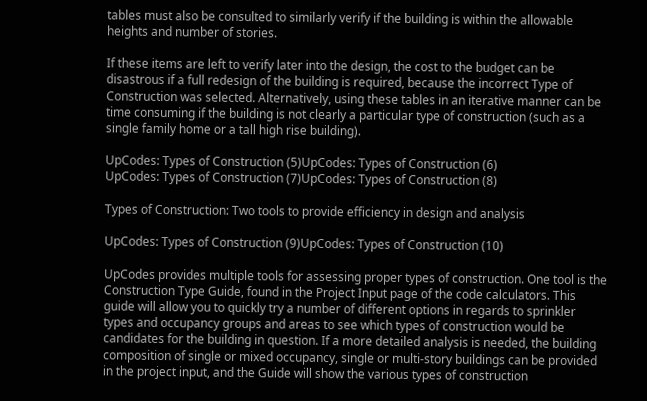tables must also be consulted to similarly verify if the building is within the allowable heights and number of stories.

If these items are left to verify later into the design, the cost to the budget can be disastrous if a full redesign of the building is required, because the incorrect Type of Construction was selected. Alternatively, using these tables in an iterative manner can be time consuming if the building is not clearly a particular type of construction (such as a single family home or a tall high rise building).

UpCodes: Types of Construction (5)UpCodes: Types of Construction (6)
UpCodes: Types of Construction (7)UpCodes: Types of Construction (8)

Types of Construction: Two tools to provide efficiency in design and analysis

UpCodes: Types of Construction (9)UpCodes: Types of Construction (10)

UpCodes provides multiple tools for assessing proper types of construction. One tool is the Construction Type Guide, found in the Project Input page of the code calculators. This guide will allow you to quickly try a number of different options in regards to sprinkler types and occupancy groups and areas to see which types of construction would be candidates for the building in question. If a more detailed analysis is needed, the building composition of single or mixed occupancy, single or multi-story buildings can be provided in the project input, and the Guide will show the various types of construction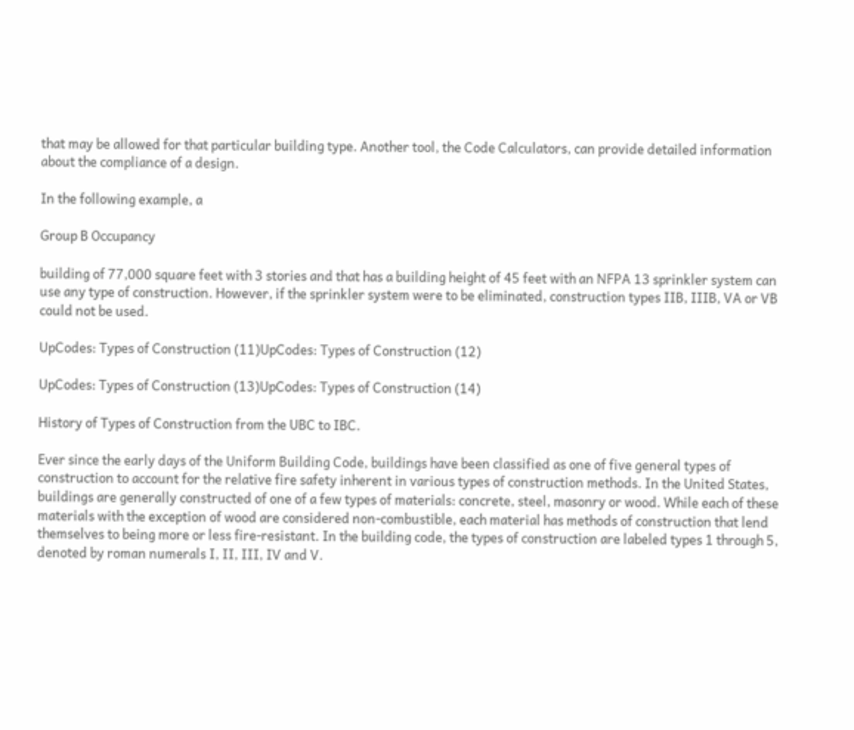that may be allowed for that particular building type. Another tool, the Code Calculators, can provide detailed information about the compliance of a design.

In the following example, a

Group B Occupancy

building of 77,000 square feet with 3 stories and that has a building height of 45 feet with an NFPA 13 sprinkler system can use any type of construction. However, if the sprinkler system were to be eliminated, construction types IIB, IIIB, VA or VB could not be used.

UpCodes: Types of Construction (11)UpCodes: Types of Construction (12)

UpCodes: Types of Construction (13)UpCodes: Types of Construction (14)

History of Types of Construction from the UBC to IBC.

Ever since the early days of the Uniform Building Code, buildings have been classified as one of five general types of construction to account for the relative fire safety inherent in various types of construction methods. In the United States, buildings are generally constructed of one of a few types of materials: concrete, steel, masonry or wood. While each of these materials with the exception of wood are considered non-combustible, each material has methods of construction that lend themselves to being more or less fire-resistant. In the building code, the types of construction are labeled types 1 through 5, denoted by roman numerals I, II, III, IV and V.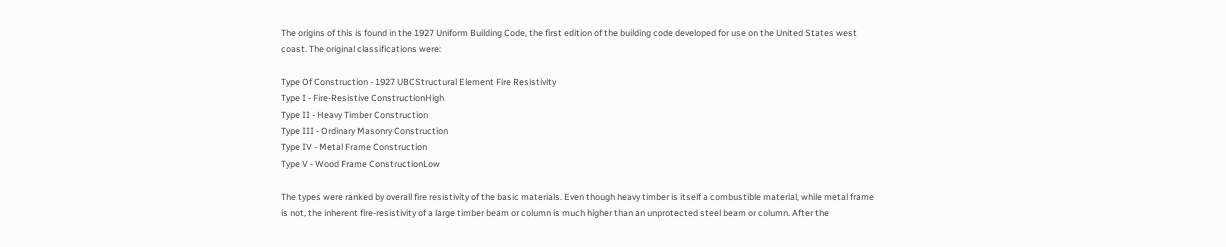The origins of this is found in the 1927 Uniform Building Code, the first edition of the building code developed for use on the United States west coast. The original classifications were:

Type Of Construction - 1927 UBCStructural Element Fire Resistivity
Type I - Fire-Resistive ConstructionHigh
Type II - Heavy Timber Construction
Type III - Ordinary Masonry Construction
Type IV - Metal Frame Construction
Type V - Wood Frame ConstructionLow

The types were ranked by overall fire resistivity of the basic materials. Even though heavy timber is itself a combustible material, while metal frame is not, the inherent fire-resistivity of a large timber beam or column is much higher than an unprotected steel beam or column. After the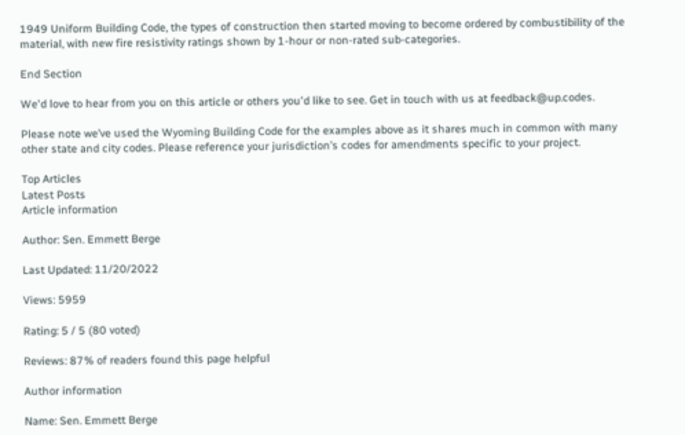1949 Uniform Building Code, the types of construction then started moving to become ordered by combustibility of the material, with new fire resistivity ratings shown by 1-hour or non-rated sub-categories.

End Section

We'd love to hear from you on this article or others you'd like to see. Get in touch with us at feedback@up.codes.

Please note we’ve used the Wyoming Building Code for the examples above as it shares much in common with many other state and city codes. Please reference your jurisdiction’s codes for amendments specific to your project.

Top Articles
Latest Posts
Article information

Author: Sen. Emmett Berge

Last Updated: 11/20/2022

Views: 5959

Rating: 5 / 5 (80 voted)

Reviews: 87% of readers found this page helpful

Author information

Name: Sen. Emmett Berge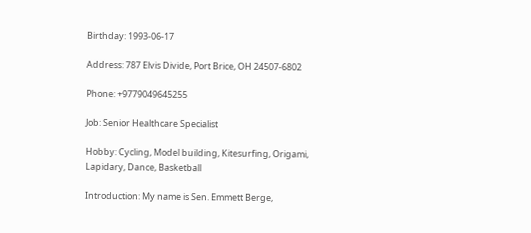Birthday: 1993-06-17

Address: 787 Elvis Divide, Port Brice, OH 24507-6802

Phone: +9779049645255

Job: Senior Healthcare Specialist

Hobby: Cycling, Model building, Kitesurfing, Origami, Lapidary, Dance, Basketball

Introduction: My name is Sen. Emmett Berge,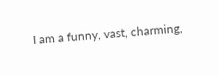I am a funny, vast, charming,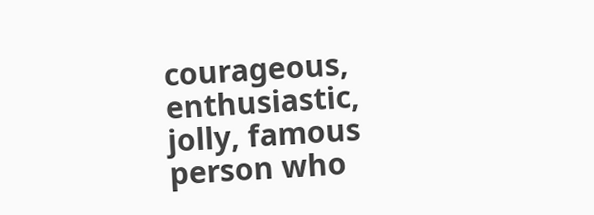courageous, enthusiastic, jolly, famous person who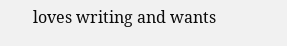loves writing and wants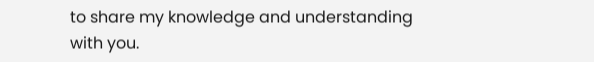to share my knowledge and understanding with you.